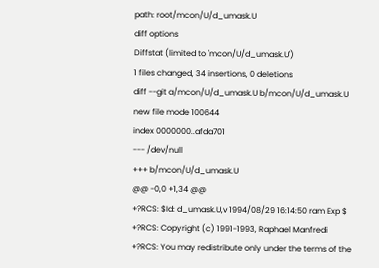path: root/mcon/U/d_umask.U
diff options
Diffstat (limited to 'mcon/U/d_umask.U')
1 files changed, 34 insertions, 0 deletions
diff --git a/mcon/U/d_umask.U b/mcon/U/d_umask.U
new file mode 100644
index 0000000..afda701
--- /dev/null
+++ b/mcon/U/d_umask.U
@@ -0,0 +1,34 @@
+?RCS: $Id: d_umask.U,v 1994/08/29 16:14:50 ram Exp $
+?RCS: Copyright (c) 1991-1993, Raphael Manfredi
+?RCS: You may redistribute only under the terms of the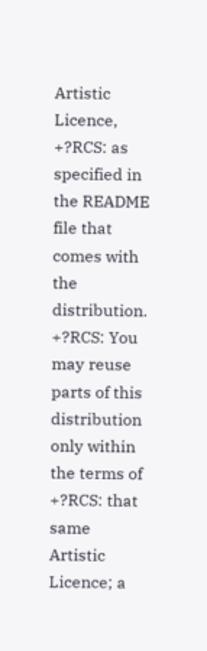Artistic Licence,
+?RCS: as specified in the README file that comes with the distribution.
+?RCS: You may reuse parts of this distribution only within the terms of
+?RCS: that same Artistic Licence; a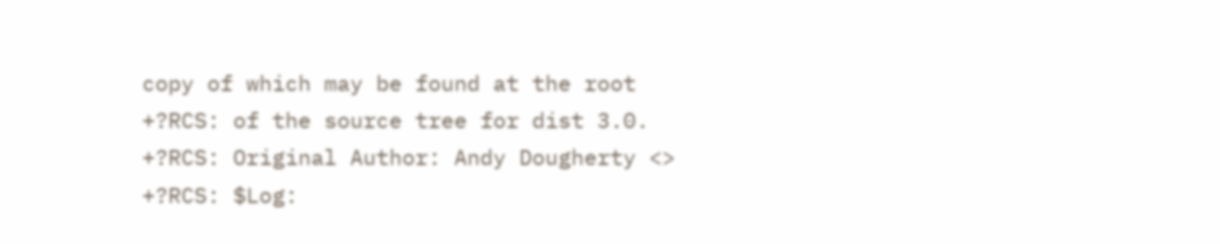copy of which may be found at the root
+?RCS: of the source tree for dist 3.0.
+?RCS: Original Author: Andy Dougherty <>
+?RCS: $Log: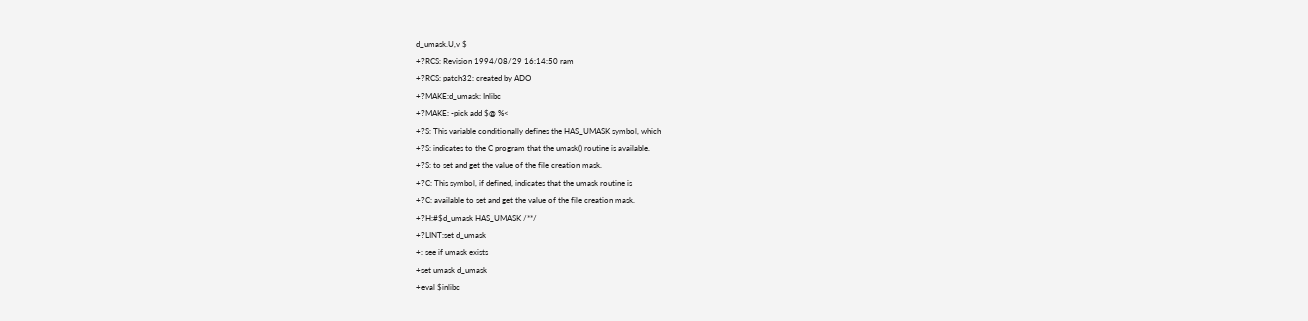d_umask.U,v $
+?RCS: Revision 1994/08/29 16:14:50 ram
+?RCS: patch32: created by ADO
+?MAKE:d_umask: Inlibc
+?MAKE: -pick add $@ %<
+?S: This variable conditionally defines the HAS_UMASK symbol, which
+?S: indicates to the C program that the umask() routine is available.
+?S: to set and get the value of the file creation mask.
+?C: This symbol, if defined, indicates that the umask routine is
+?C: available to set and get the value of the file creation mask.
+?H:#$d_umask HAS_UMASK /**/
+?LINT:set d_umask
+: see if umask exists
+set umask d_umask
+eval $inlibc